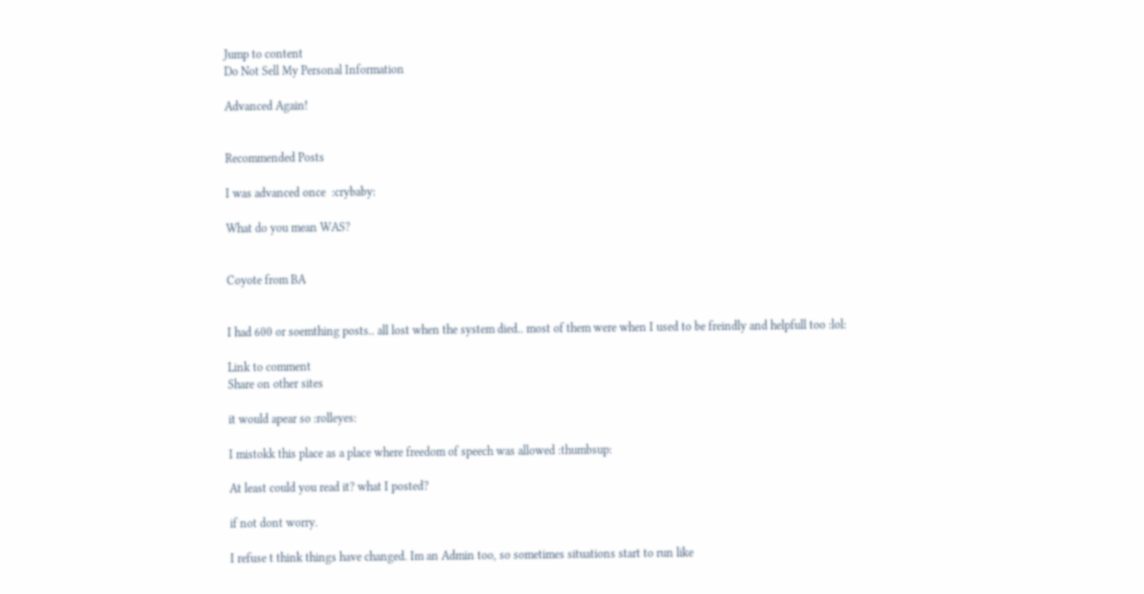Jump to content
Do Not Sell My Personal Information

Advanced Again!


Recommended Posts

I was advanced once  :crybaby:

What do you mean WAS?


Coyote from BA


I had 600 or soemthing posts.. all lost when the system died.. most of them were when I used to be freindly and helpfull too :lol:

Link to comment
Share on other sites

it would apear so :rolleyes:

I mistokk this place as a place where freedom of speech was allowed :thumbsup:

At least could you read it? what I posted?

if not dont worry.

I refuse t think things have changed. Im an Admin too, so sometimes situations start to run like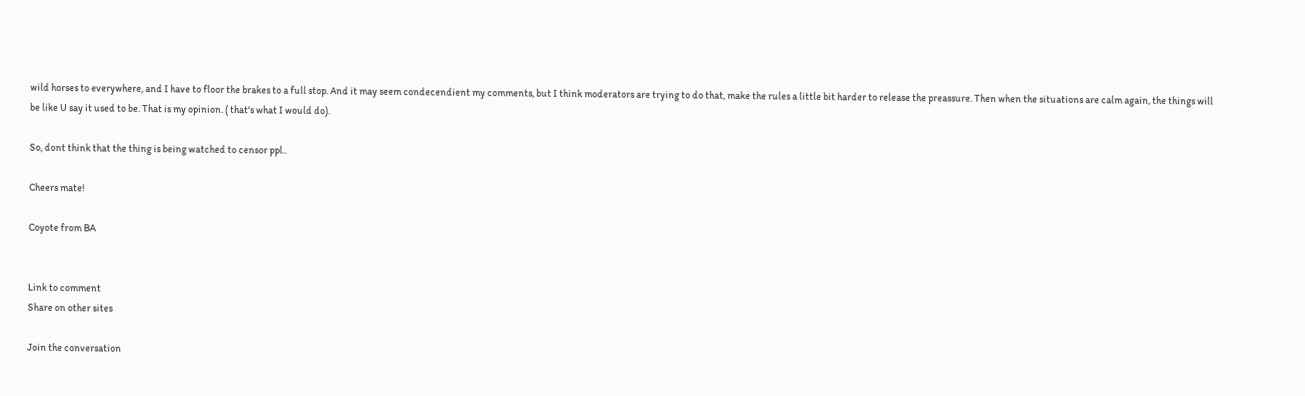wild horses to everywhere, and I have to floor the brakes to a full stop. And it may seem condecendient my comments, but I think moderators are trying to do that, make the rules a little bit harder to release the preassure. Then when the situations are calm again, the things will be like U say it used to be. That is my opinion. ( that's what I would do).

So, dont think that the thing is being watched to censor ppl..

Cheers mate!

Coyote from BA


Link to comment
Share on other sites

Join the conversation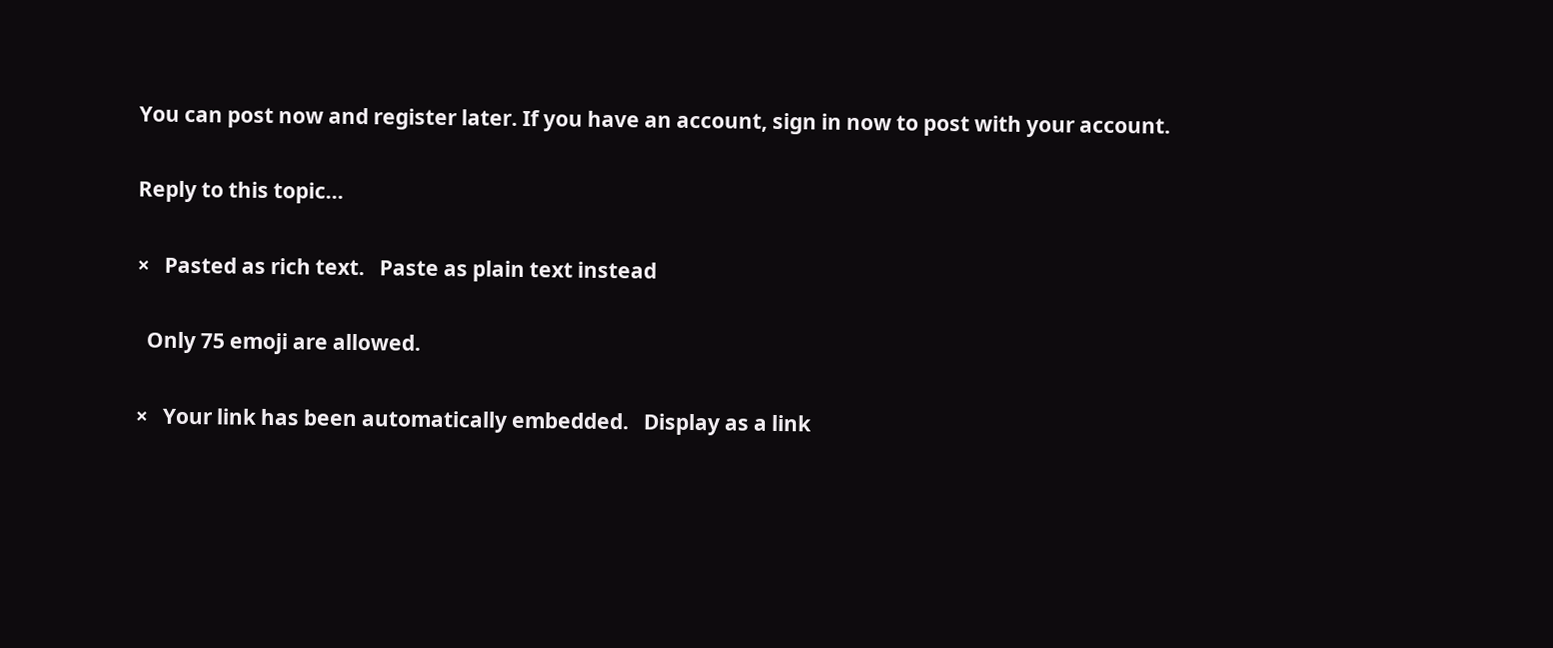You can post now and register later. If you have an account, sign in now to post with your account.

Reply to this topic...

×   Pasted as rich text.   Paste as plain text instead

  Only 75 emoji are allowed.

×   Your link has been automatically embedded.   Display as a link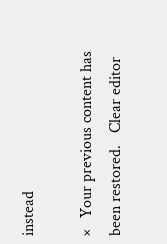instead

×   Your previous content has been restored.   Clear editor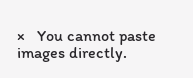×   You cannot paste images directly.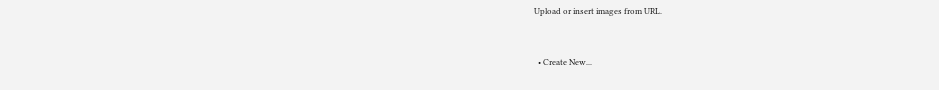Upload or insert images from URL.


  • Create New...